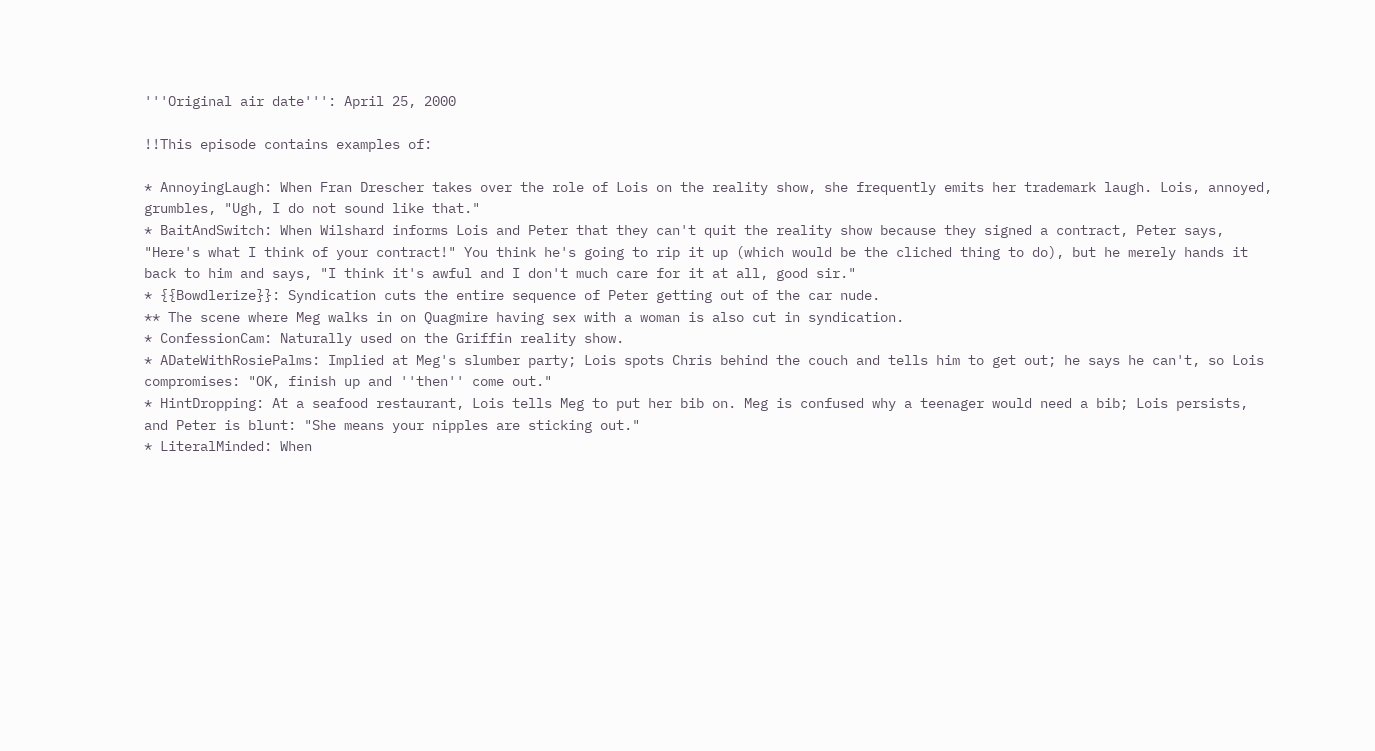'''Original air date''': April 25, 2000

!!This episode contains examples of:

* AnnoyingLaugh: When Fran Drescher takes over the role of Lois on the reality show, she frequently emits her trademark laugh. Lois, annoyed, grumbles, "Ugh, I do not sound like that."
* BaitAndSwitch: When Wilshard informs Lois and Peter that they can't quit the reality show because they signed a contract, Peter says, "Here's what I think of your contract!" You think he's going to rip it up (which would be the cliched thing to do), but he merely hands it back to him and says, "I think it's awful and I don't much care for it at all, good sir."
* {{Bowdlerize}}: Syndication cuts the entire sequence of Peter getting out of the car nude.
** The scene where Meg walks in on Quagmire having sex with a woman is also cut in syndication.
* ConfessionCam: Naturally used on the Griffin reality show.
* ADateWithRosiePalms: Implied at Meg's slumber party; Lois spots Chris behind the couch and tells him to get out; he says he can't, so Lois compromises: "OK, finish up and ''then'' come out."
* HintDropping: At a seafood restaurant, Lois tells Meg to put her bib on. Meg is confused why a teenager would need a bib; Lois persists, and Peter is blunt: "She means your nipples are sticking out."
* LiteralMinded: When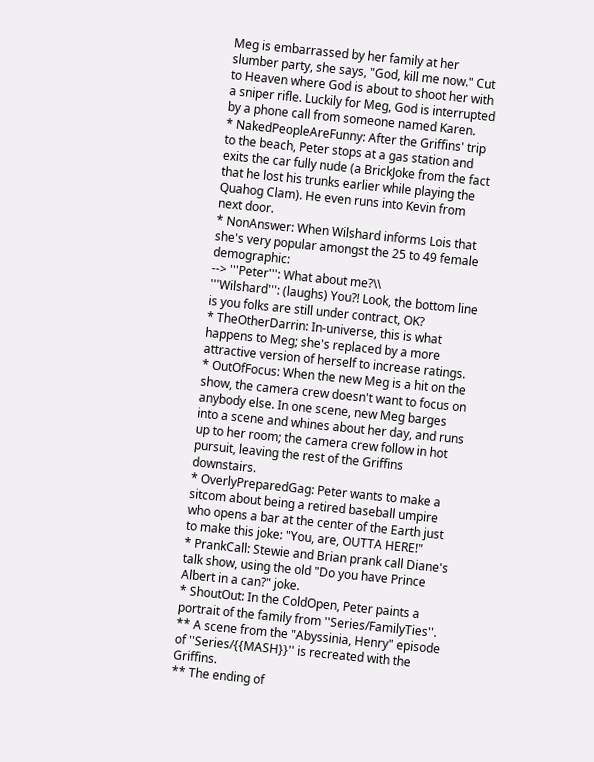Meg is embarrassed by her family at her slumber party, she says, "God, kill me now." Cut to Heaven where God is about to shoot her with a sniper rifle. Luckily for Meg, God is interrupted by a phone call from someone named Karen.
* NakedPeopleAreFunny: After the Griffins' trip to the beach, Peter stops at a gas station and exits the car fully nude (a BrickJoke from the fact that he lost his trunks earlier while playing the Quahog Clam). He even runs into Kevin from next door.
* NonAnswer: When Wilshard informs Lois that she's very popular amongst the 25 to 49 female demographic:
--> '''Peter''': What about me?\\
'''Wilshard''': (laughs) You?! Look, the bottom line is you folks are still under contract, OK?
* TheOtherDarrin: In-universe, this is what happens to Meg; she's replaced by a more attractive version of herself to increase ratings.
* OutOfFocus: When the new Meg is a hit on the show, the camera crew doesn't want to focus on anybody else. In one scene, new Meg barges into a scene and whines about her day, and runs up to her room; the camera crew follow in hot pursuit, leaving the rest of the Griffins downstairs.
* OverlyPreparedGag: Peter wants to make a sitcom about being a retired baseball umpire who opens a bar at the center of the Earth just to make this joke: "You, are, OUTTA HERE!"
* PrankCall: Stewie and Brian prank call Diane's talk show, using the old "Do you have Prince Albert in a can?" joke.
* ShoutOut: In the ColdOpen, Peter paints a portrait of the family from ''Series/FamilyTies''.
** A scene from the "Abyssinia, Henry" episode of ''Series/{{MASH}}'' is recreated with the Griffins.
** The ending of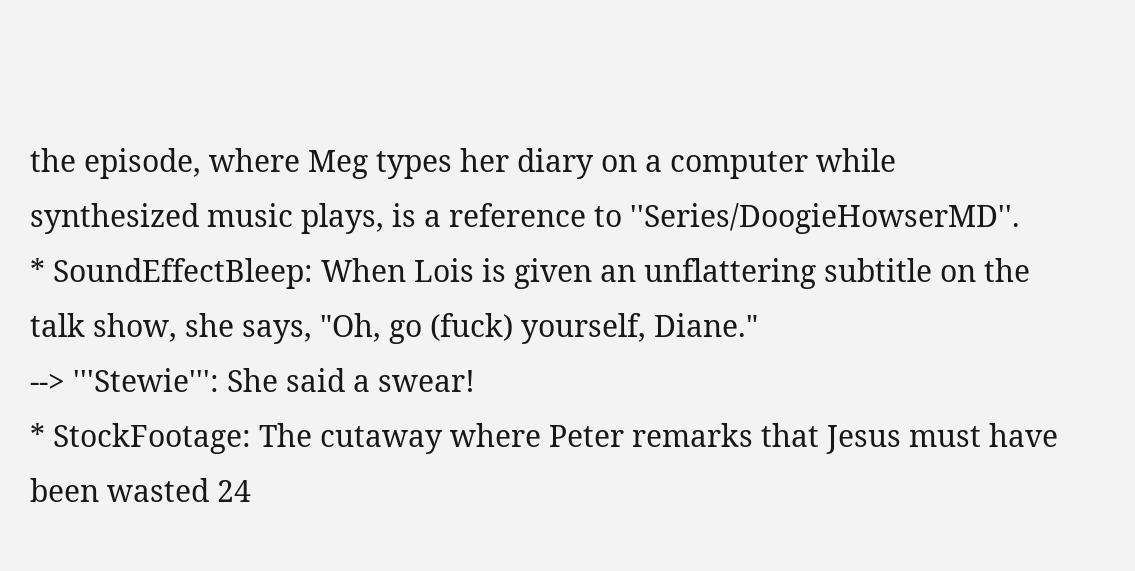the episode, where Meg types her diary on a computer while synthesized music plays, is a reference to ''Series/DoogieHowserMD''.
* SoundEffectBleep: When Lois is given an unflattering subtitle on the talk show, she says, "Oh, go (fuck) yourself, Diane."
--> '''Stewie''': She said a swear!
* StockFootage: The cutaway where Peter remarks that Jesus must have been wasted 24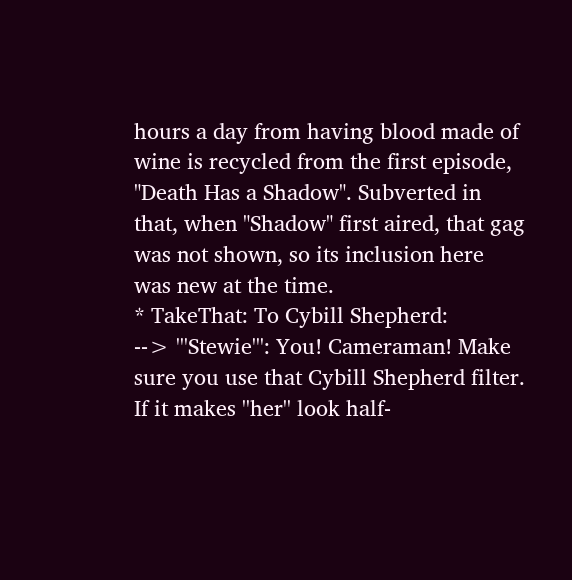hours a day from having blood made of wine is recycled from the first episode, "Death Has a Shadow". Subverted in that, when "Shadow" first aired, that gag was not shown, so its inclusion here was new at the time.
* TakeThat: To Cybill Shepherd:
--> '''Stewie''': You! Cameraman! Make sure you use that Cybill Shepherd filter. If it makes ''her'' look half-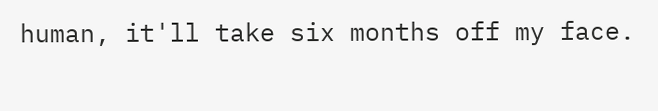human, it'll take six months off my face.